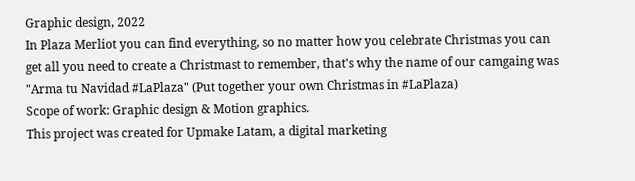Graphic design, 2022
In Plaza Merliot you can find everything, so no matter how you celebrate Christmas you can get all you need to create a Christmast to remember, that's why the name of our camgaing was
"Arma tu Navidad #LaPlaza" (Put together your own Christmas in #LaPlaza)
Scope of work: Graphic design & Motion graphics.
This project was created for Upmake Latam, a digital marketing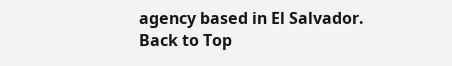agency based in El Salvador.
Back to Top